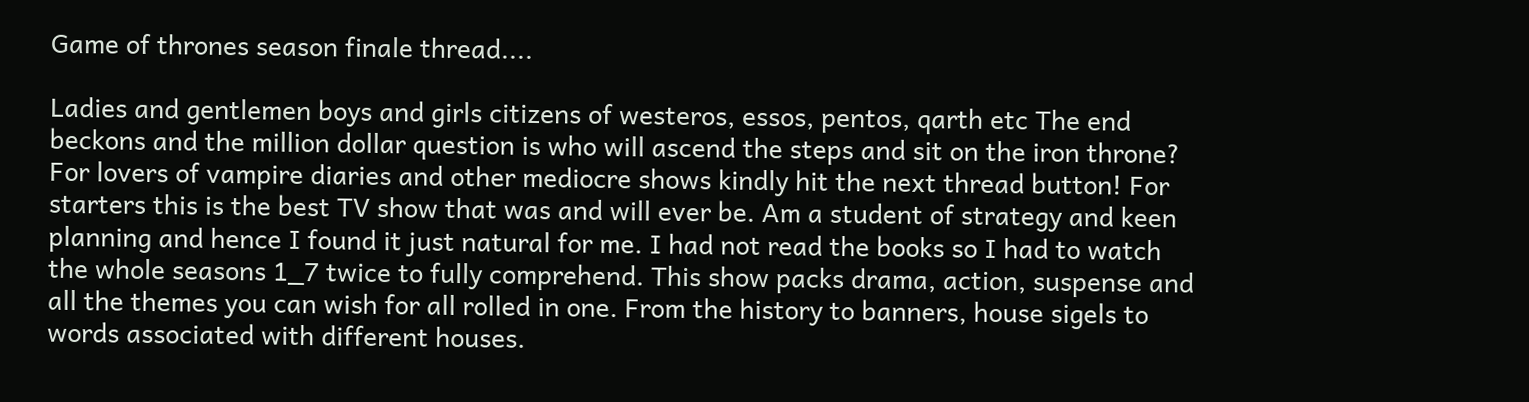Game of thrones season finale thread....

Ladies and gentlemen boys and girls citizens of westeros, essos, pentos, qarth etc The end beckons and the million dollar question is who will ascend the steps and sit on the iron throne? For lovers of vampire diaries and other mediocre shows kindly hit the next thread button! For starters this is the best TV show that was and will ever be. Am a student of strategy and keen planning and hence I found it just natural for me. I had not read the books so I had to watch the whole seasons 1_7 twice to fully comprehend. This show packs drama, action, suspense and all the themes you can wish for all rolled in one. From the history to banners, house sigels to words associated with different houses.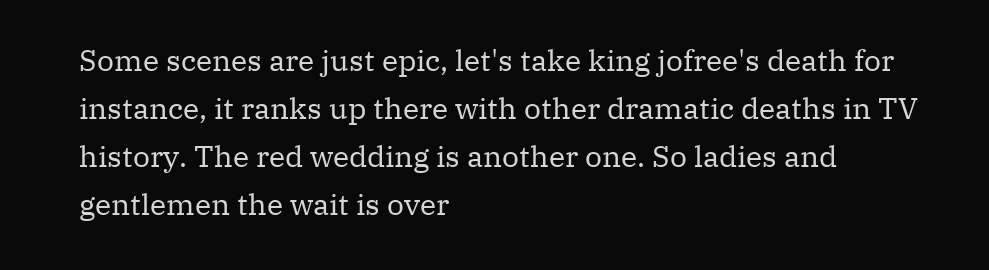Some scenes are just epic, let's take king jofree's death for instance, it ranks up there with other dramatic deaths in TV history. The red wedding is another one. So ladies and gentlemen the wait is over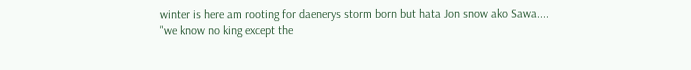winter is here am rooting for daenerys storm born but hata Jon snow ako Sawa....
"we know no king except the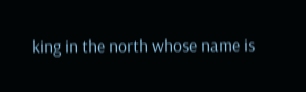king in the north whose name is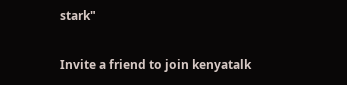stark"

Invite a friend to join kenyatalk